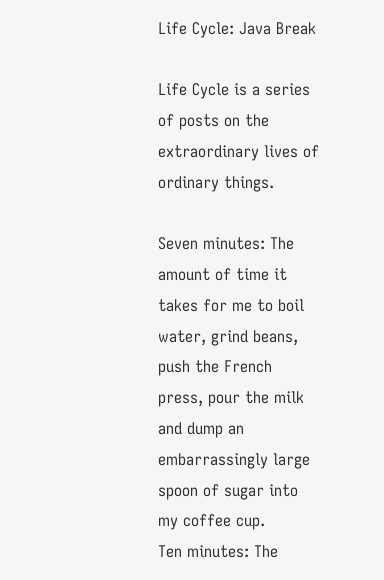Life Cycle: Java Break

Life Cycle is a series of posts on the extraordinary lives of ordinary things.

Seven minutes: The amount of time it takes for me to boil water, grind beans, push the French press, pour the milk and dump an embarrassingly large spoon of sugar into my coffee cup.
Ten minutes: The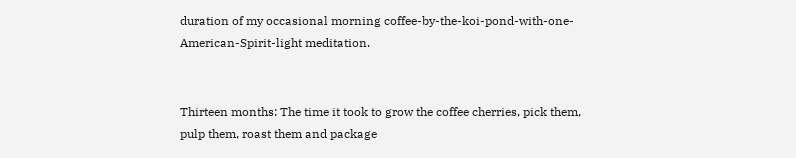duration of my occasional morning coffee-by-the-koi-pond-with-one-American-Spirit-light meditation.


Thirteen months: The time it took to grow the coffee cherries, pick them, pulp them, roast them and package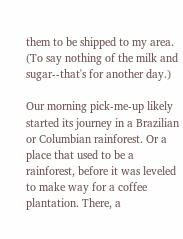them to be shipped to my area. (To say nothing of the milk and sugar--that's for another day.)

Our morning pick-me-up likely started its journey in a Brazilian or Columbian rainforest. Or a place that used to be a rainforest, before it was leveled to make way for a coffee plantation. There, a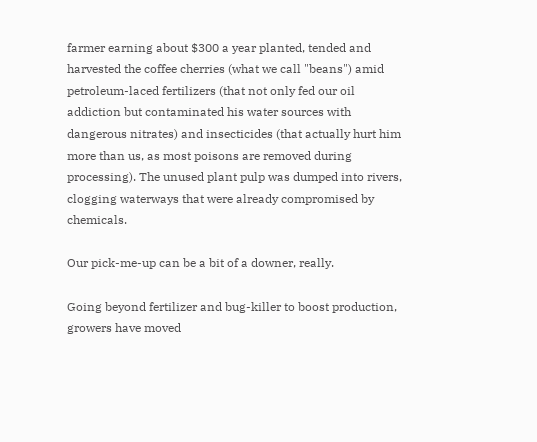farmer earning about $300 a year planted, tended and harvested the coffee cherries (what we call "beans") amid petroleum-laced fertilizers (that not only fed our oil addiction but contaminated his water sources with dangerous nitrates) and insecticides (that actually hurt him more than us, as most poisons are removed during processing). The unused plant pulp was dumped into rivers, clogging waterways that were already compromised by chemicals.

Our pick-me-up can be a bit of a downer, really.

Going beyond fertilizer and bug-killer to boost production, growers have moved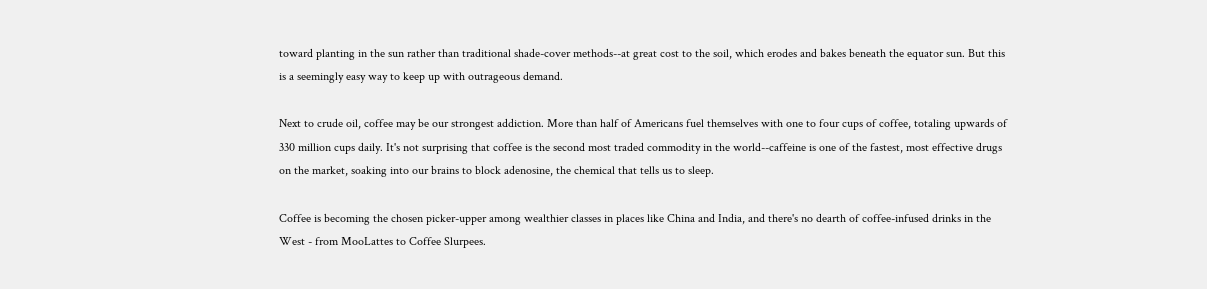toward planting in the sun rather than traditional shade-cover methods--at great cost to the soil, which erodes and bakes beneath the equator sun. But this is a seemingly easy way to keep up with outrageous demand.

Next to crude oil, coffee may be our strongest addiction. More than half of Americans fuel themselves with one to four cups of coffee, totaling upwards of 330 million cups daily. It's not surprising that coffee is the second most traded commodity in the world--caffeine is one of the fastest, most effective drugs on the market, soaking into our brains to block adenosine, the chemical that tells us to sleep.

Coffee is becoming the chosen picker-upper among wealthier classes in places like China and India, and there's no dearth of coffee-infused drinks in the West - from MooLattes to Coffee Slurpees.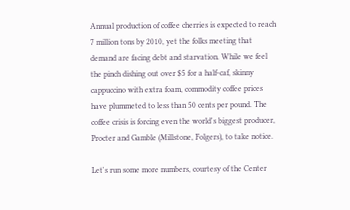Annual production of coffee cherries is expected to reach 7 million tons by 2010, yet the folks meeting that demand are facing debt and starvation. While we feel the pinch dishing out over $5 for a half-caf, skinny cappuccino with extra foam, commodity coffee prices have plummeted to less than 50 cents per pound. The coffee crisis is forcing even the world's biggest producer, Procter and Gamble (Millstone, Folgers), to take notice.

Let's run some more numbers, courtesy of the Center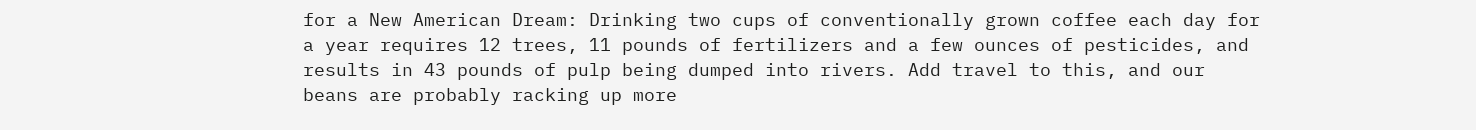for a New American Dream: Drinking two cups of conventionally grown coffee each day for a year requires 12 trees, 11 pounds of fertilizers and a few ounces of pesticides, and results in 43 pounds of pulp being dumped into rivers. Add travel to this, and our beans are probably racking up more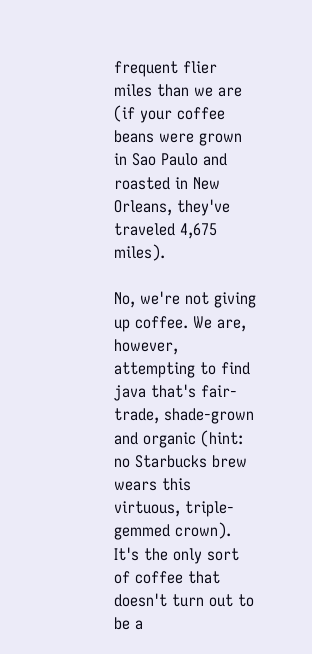frequent flier miles than we are (if your coffee beans were grown in Sao Paulo and roasted in New Orleans, they've traveled 4,675 miles).

No, we're not giving up coffee. We are, however, attempting to find java that's fair-trade, shade-grown and organic (hint: no Starbucks brew wears this virtuous, triple-gemmed crown). It's the only sort of coffee that doesn't turn out to be a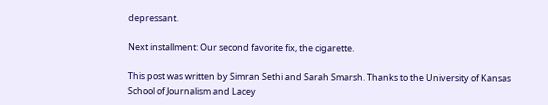depressant.

Next installment: Our second favorite fix, the cigarette.

This post was written by Simran Sethi and Sarah Smarsh. Thanks to the University of Kansas School of Journalism and Lacey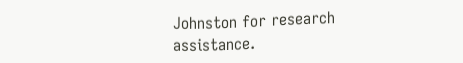Johnston for research assistance.